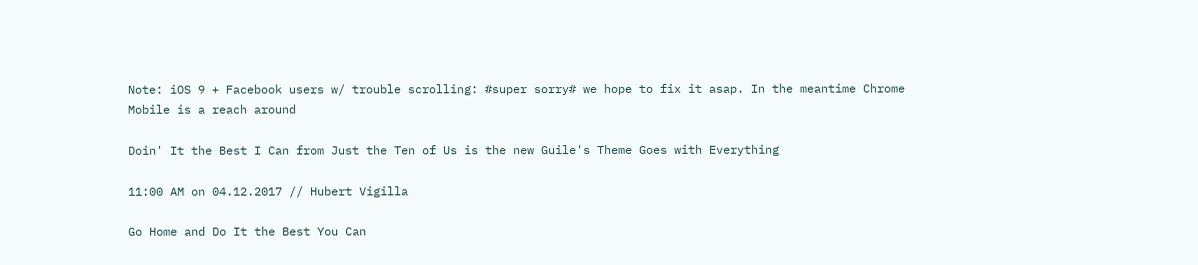Note: iOS 9 + Facebook users w/ trouble scrolling: #super sorry# we hope to fix it asap. In the meantime Chrome Mobile is a reach around

Doin' It the Best I Can from Just the Ten of Us is the new Guile's Theme Goes with Everything

11:00 AM on 04.12.2017 // Hubert Vigilla

Go Home and Do It the Best You Can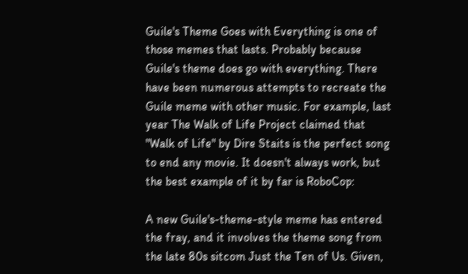Guile's Theme Goes with Everything is one of those memes that lasts. Probably because Guile's theme does go with everything. There have been numerous attempts to recreate the Guile meme with other music. For example, last year The Walk of Life Project claimed that "Walk of Life" by Dire Staits is the perfect song to end any movie. It doesn't always work, but the best example of it by far is RoboCop:

A new Guile's-theme-style meme has entered the fray, and it involves the theme song from the late 80s sitcom Just the Ten of Us. Given,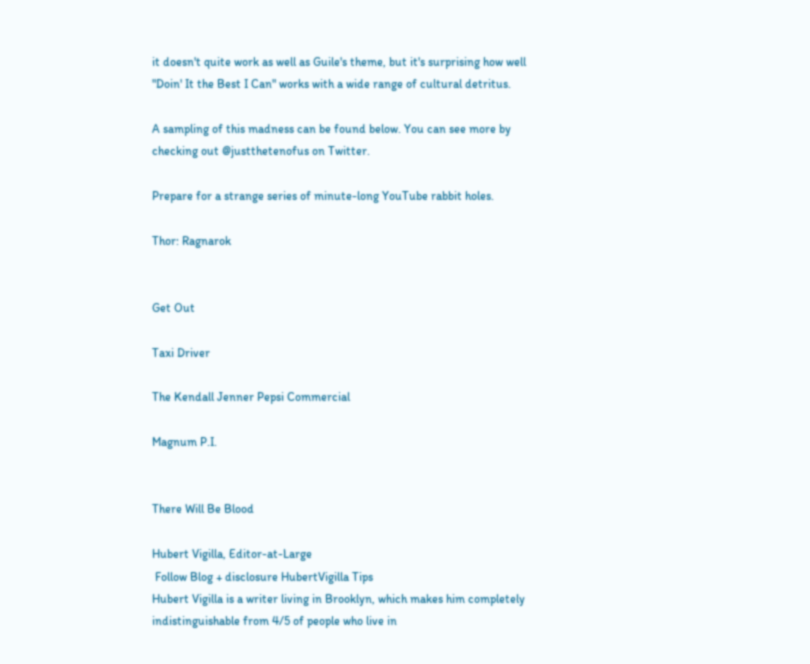it doesn't quite work as well as Guile's theme, but it's surprising how well "Doin' It the Best I Can" works with a wide range of cultural detritus.

A sampling of this madness can be found below. You can see more by checking out @justthetenofus on Twitter.

Prepare for a strange series of minute-long YouTube rabbit holes.

Thor: Ragnarok


Get Out

Taxi Driver

The Kendall Jenner Pepsi Commercial

Magnum P.I.


There Will Be Blood

Hubert Vigilla, Editor-at-Large
 Follow Blog + disclosure HubertVigilla Tips
Hubert Vigilla is a writer living in Brooklyn, which makes him completely indistinguishable from 4/5 of people who live in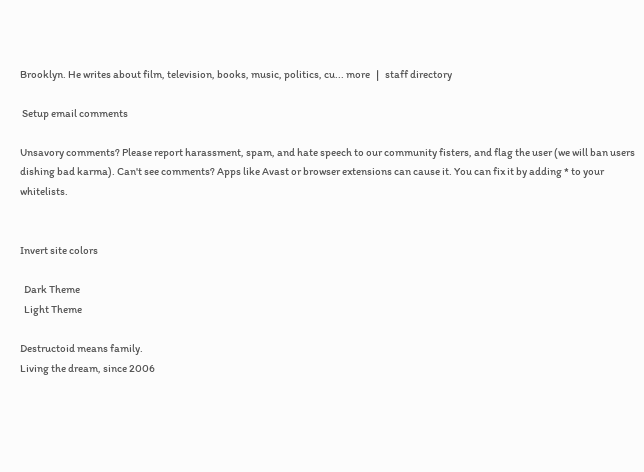Brooklyn. He writes about film, television, books, music, politics, cu... more   |   staff directory

 Setup email comments

Unsavory comments? Please report harassment, spam, and hate speech to our community fisters, and flag the user (we will ban users dishing bad karma). Can't see comments? Apps like Avast or browser extensions can cause it. You can fix it by adding * to your whitelists.


Invert site colors

  Dark Theme
  Light Theme

Destructoid means family.
Living the dream, since 2006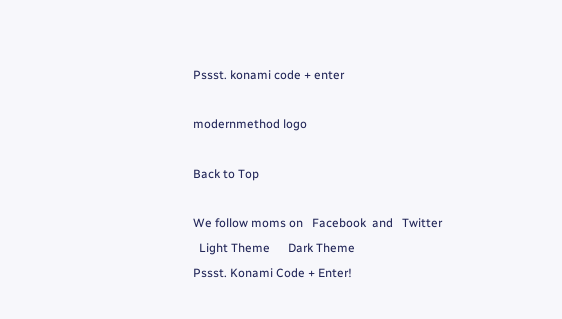Pssst. konami code + enter

modernmethod logo

Back to Top

We follow moms on   Facebook  and   Twitter
  Light Theme      Dark Theme
Pssst. Konami Code + Enter!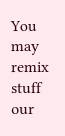You may remix stuff our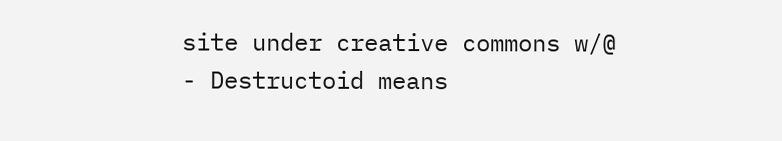site under creative commons w/@
- Destructoid means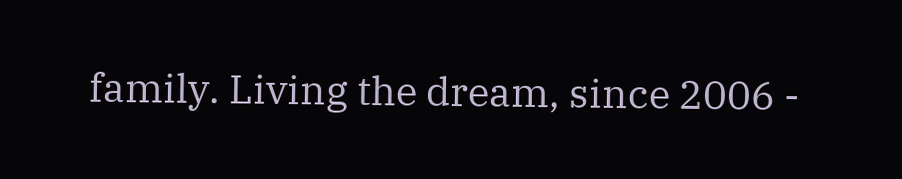family. Living the dream, since 2006 -